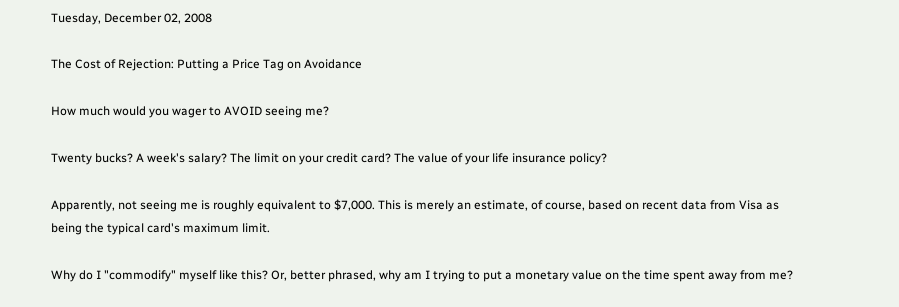Tuesday, December 02, 2008

The Cost of Rejection: Putting a Price Tag on Avoidance

How much would you wager to AVOID seeing me?

Twenty bucks? A week's salary? The limit on your credit card? The value of your life insurance policy?

Apparently, not seeing me is roughly equivalent to $7,000. This is merely an estimate, of course, based on recent data from Visa as being the typical card's maximum limit.

Why do I "commodify" myself like this? Or, better phrased, why am I trying to put a monetary value on the time spent away from me?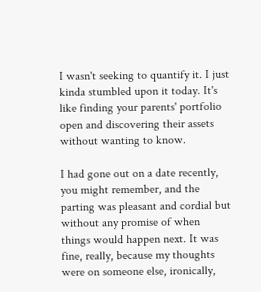I wasn't seeking to quantify it. I just kinda stumbled upon it today. It's like finding your parents' portfolio open and discovering their assets without wanting to know.

I had gone out on a date recently, you might remember, and the parting was pleasant and cordial but without any promise of when things would happen next. It was fine, really, because my thoughts were on someone else, ironically,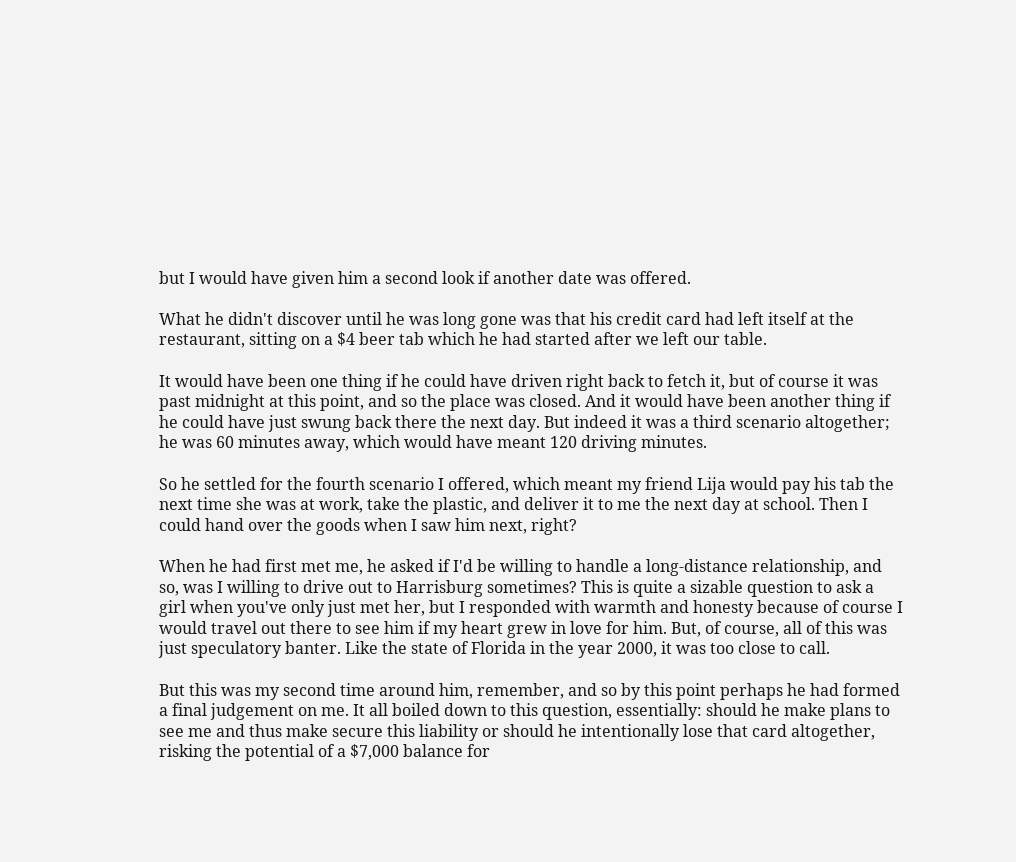but I would have given him a second look if another date was offered.

What he didn't discover until he was long gone was that his credit card had left itself at the restaurant, sitting on a $4 beer tab which he had started after we left our table.

It would have been one thing if he could have driven right back to fetch it, but of course it was past midnight at this point, and so the place was closed. And it would have been another thing if he could have just swung back there the next day. But indeed it was a third scenario altogether; he was 60 minutes away, which would have meant 120 driving minutes.

So he settled for the fourth scenario I offered, which meant my friend Lija would pay his tab the next time she was at work, take the plastic, and deliver it to me the next day at school. Then I could hand over the goods when I saw him next, right?

When he had first met me, he asked if I'd be willing to handle a long-distance relationship, and so, was I willing to drive out to Harrisburg sometimes? This is quite a sizable question to ask a girl when you've only just met her, but I responded with warmth and honesty because of course I would travel out there to see him if my heart grew in love for him. But, of course, all of this was just speculatory banter. Like the state of Florida in the year 2000, it was too close to call.

But this was my second time around him, remember, and so by this point perhaps he had formed a final judgement on me. It all boiled down to this question, essentially: should he make plans to see me and thus make secure this liability or should he intentionally lose that card altogether, risking the potential of a $7,000 balance for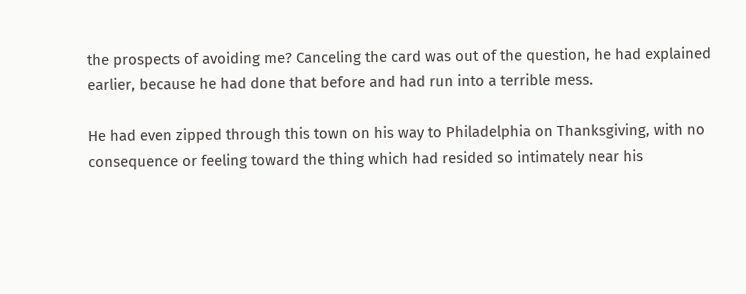the prospects of avoiding me? Canceling the card was out of the question, he had explained earlier, because he had done that before and had run into a terrible mess.

He had even zipped through this town on his way to Philadelphia on Thanksgiving, with no consequence or feeling toward the thing which had resided so intimately near his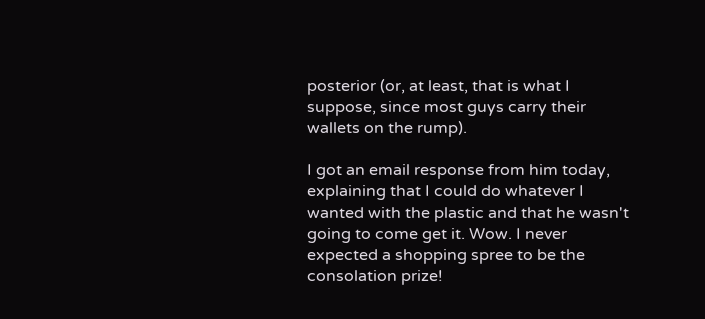posterior (or, at least, that is what I suppose, since most guys carry their wallets on the rump).

I got an email response from him today, explaining that I could do whatever I wanted with the plastic and that he wasn't going to come get it. Wow. I never expected a shopping spree to be the consolation prize!